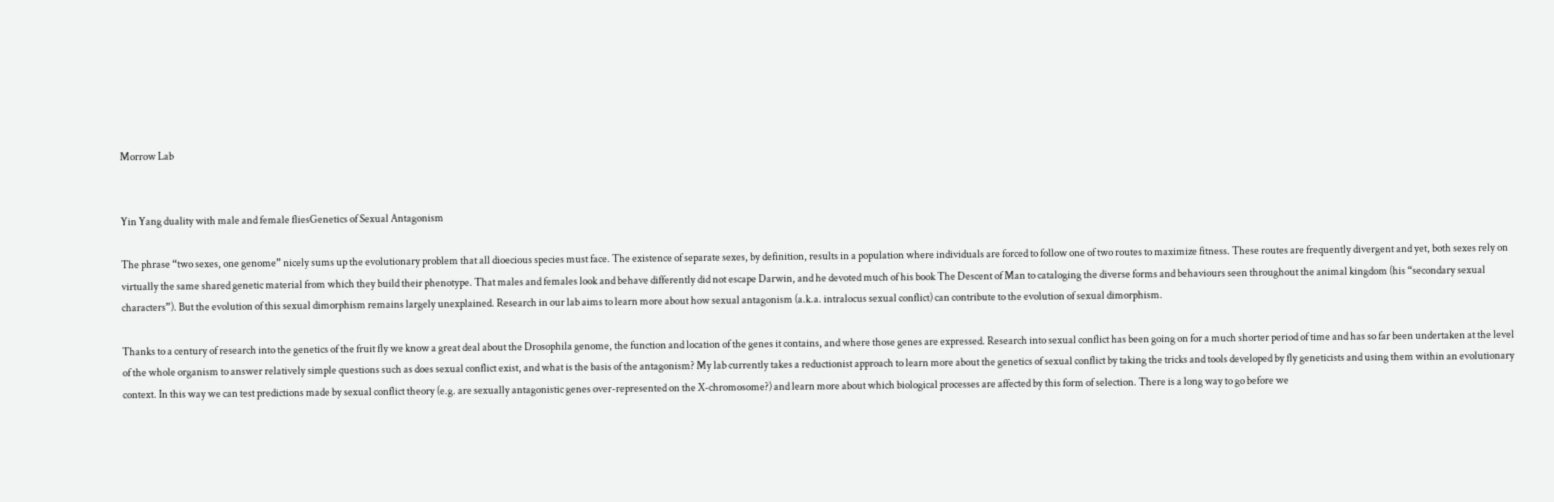Morrow Lab


Yin Yang duality with male and female fliesGenetics of Sexual Antagonism

The phrase “two sexes, one genome” nicely sums up the evolutionary problem that all dioecious species must face. The existence of separate sexes, by definition, results in a population where individuals are forced to follow one of two routes to maximize fitness. These routes are frequently divergent and yet, both sexes rely on virtually the same shared genetic material from which they build their phenotype. That males and females look and behave differently did not escape Darwin, and he devoted much of his book The Descent of Man to cataloging the diverse forms and behaviours seen throughout the animal kingdom (his “secondary sexual characters”). But the evolution of this sexual dimorphism remains largely unexplained. Research in our lab aims to learn more about how sexual antagonism (a.k.a. intralocus sexual conflict) can contribute to the evolution of sexual dimorphism.

Thanks to a century of research into the genetics of the fruit fly we know a great deal about the Drosophila genome, the function and location of the genes it contains, and where those genes are expressed. Research into sexual conflict has been going on for a much shorter period of time and has so far been undertaken at the level of the whole organism to answer relatively simple questions such as does sexual conflict exist, and what is the basis of the antagonism? My lab currently takes a reductionist approach to learn more about the genetics of sexual conflict by taking the tricks and tools developed by fly geneticists and using them within an evolutionary context. In this way we can test predictions made by sexual conflict theory (e.g. are sexually antagonistic genes over-represented on the X-chromosome?) and learn more about which biological processes are affected by this form of selection. There is a long way to go before we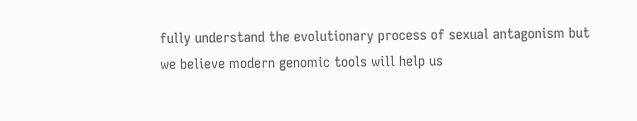fully understand the evolutionary process of sexual antagonism but we believe modern genomic tools will help us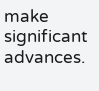make significant advances.